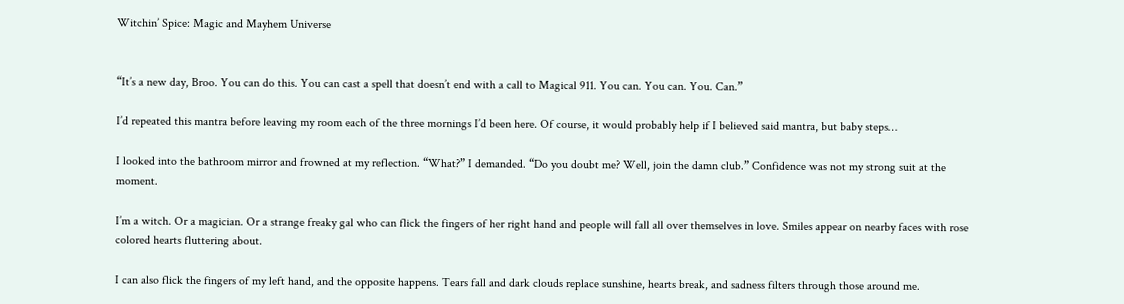Witchin’ Spice: Magic and Mayhem Universe


“It’s a new day, Broo. You can do this. You can cast a spell that doesn’t end with a call to Magical 911. You can. You can. You. Can.”

I’d repeated this mantra before leaving my room each of the three mornings I’d been here. Of course, it would probably help if I believed said mantra, but baby steps…

I looked into the bathroom mirror and frowned at my reflection. “What?” I demanded. “Do you doubt me? Well, join the damn club.” Confidence was not my strong suit at the moment.

I’m a witch. Or a magician. Or a strange freaky gal who can flick the fingers of her right hand and people will fall all over themselves in love. Smiles appear on nearby faces with rose colored hearts fluttering about.

I can also flick the fingers of my left hand, and the opposite happens. Tears fall and dark clouds replace sunshine, hearts break, and sadness filters through those around me.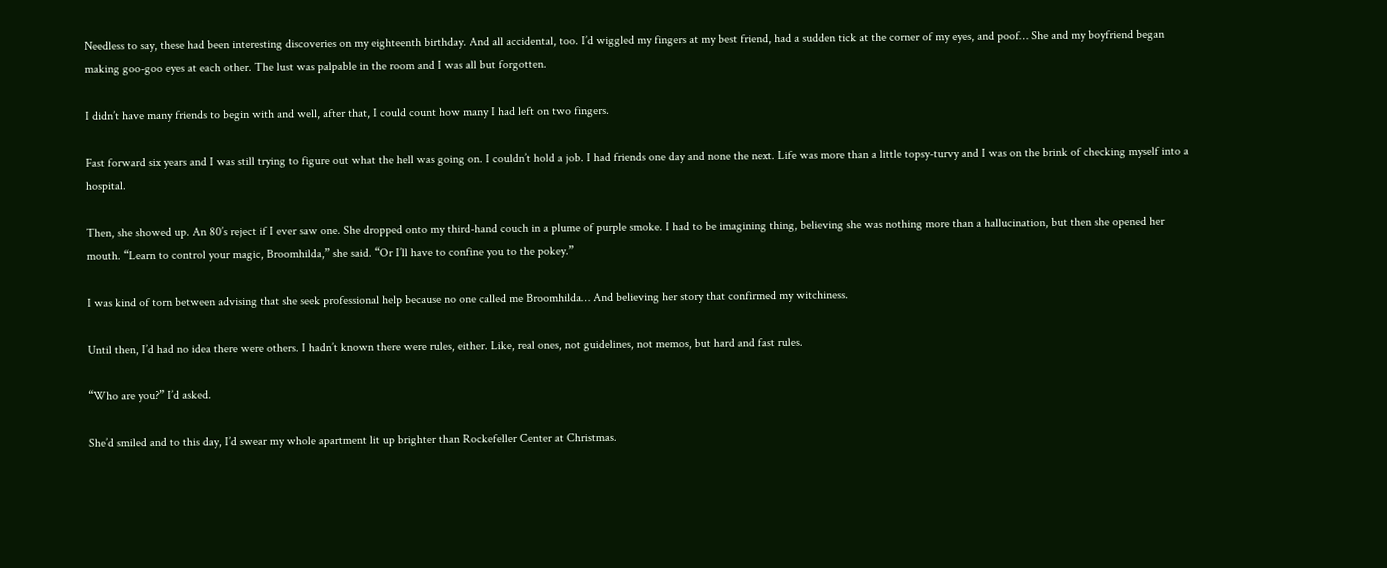Needless to say, these had been interesting discoveries on my eighteenth birthday. And all accidental, too. I’d wiggled my fingers at my best friend, had a sudden tick at the corner of my eyes, and poof… She and my boyfriend began making goo-goo eyes at each other. The lust was palpable in the room and I was all but forgotten.

I didn’t have many friends to begin with and well, after that, I could count how many I had left on two fingers.

Fast forward six years and I was still trying to figure out what the hell was going on. I couldn’t hold a job. I had friends one day and none the next. Life was more than a little topsy-turvy and I was on the brink of checking myself into a hospital.

Then, she showed up. An 80’s reject if I ever saw one. She dropped onto my third-hand couch in a plume of purple smoke. I had to be imagining thing, believing she was nothing more than a hallucination, but then she opened her mouth. “Learn to control your magic, Broomhilda,” she said. “Or I’ll have to confine you to the pokey.”

I was kind of torn between advising that she seek professional help because no one called me Broomhilda… And believing her story that confirmed my witchiness.

Until then, I’d had no idea there were others. I hadn’t known there were rules, either. Like, real ones, not guidelines, not memos, but hard and fast rules.

“Who are you?” I’d asked.

She’d smiled and to this day, I’d swear my whole apartment lit up brighter than Rockefeller Center at Christmas.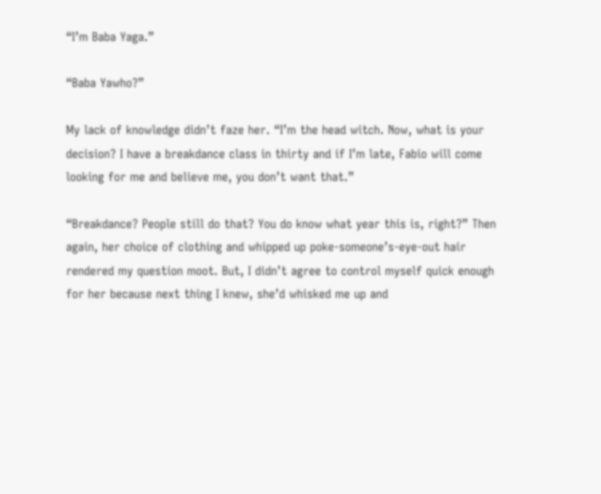“I’m Baba Yaga.”

“Baba Yawho?”

My lack of knowledge didn’t faze her. “I’m the head witch. Now, what is your decision? I have a breakdance class in thirty and if I’m late, Fabio will come looking for me and believe me, you don’t want that.”

“Breakdance? People still do that? You do know what year this is, right?” Then again, her choice of clothing and whipped up poke-someone’s-eye-out hair rendered my question moot. But, I didn’t agree to control myself quick enough for her because next thing I knew, she’d whisked me up and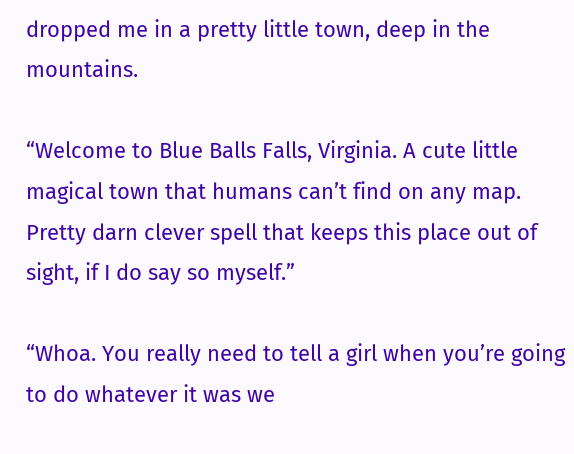dropped me in a pretty little town, deep in the mountains.

“Welcome to Blue Balls Falls, Virginia. A cute little magical town that humans can’t find on any map. Pretty darn clever spell that keeps this place out of sight, if I do say so myself.”

“Whoa. You really need to tell a girl when you’re going to do whatever it was we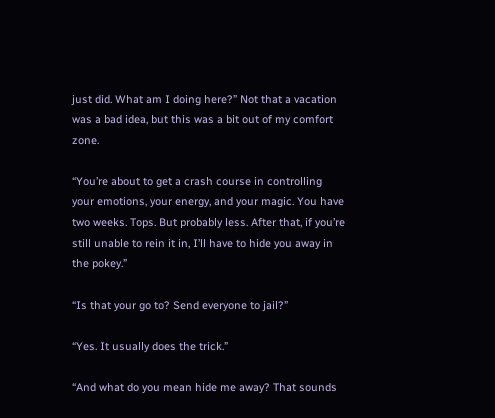just did. What am I doing here?” Not that a vacation was a bad idea, but this was a bit out of my comfort zone.

“You’re about to get a crash course in controlling your emotions, your energy, and your magic. You have two weeks. Tops. But probably less. After that, if you’re still unable to rein it in, I’ll have to hide you away in the pokey.”

“Is that your go to? Send everyone to jail?”

“Yes. It usually does the trick.”

“And what do you mean hide me away? That sounds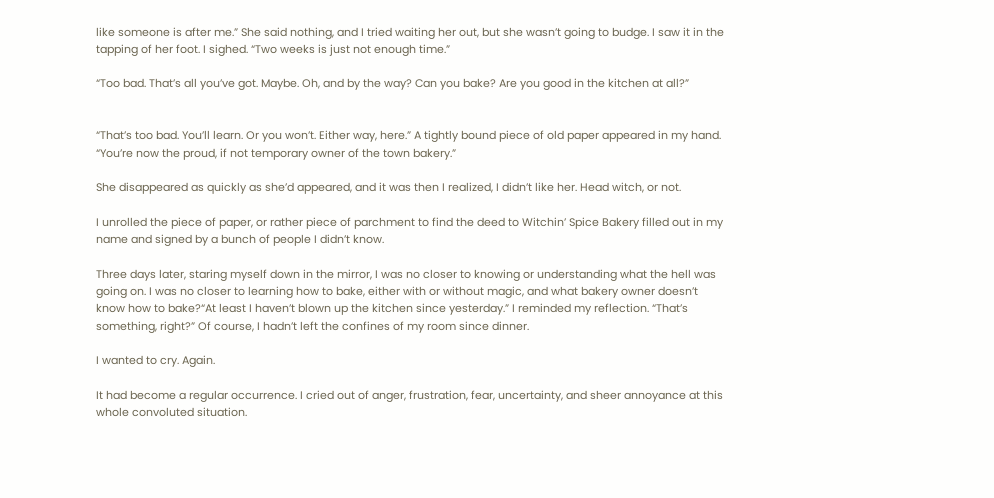like someone is after me.” She said nothing, and I tried waiting her out, but she wasn’t going to budge. I saw it in the tapping of her foot. I sighed. “Two weeks is just not enough time.”

“Too bad. That’s all you’ve got. Maybe. Oh, and by the way? Can you bake? Are you good in the kitchen at all?”


“That’s too bad. You’ll learn. Or you won’t. Either way, here.” A tightly bound piece of old paper appeared in my hand. “You’re now the proud, if not temporary owner of the town bakery.”

She disappeared as quickly as she’d appeared, and it was then I realized, I didn’t like her. Head witch, or not.

I unrolled the piece of paper, or rather piece of parchment to find the deed to Witchin’ Spice Bakery filled out in my name and signed by a bunch of people I didn’t know.

Three days later, staring myself down in the mirror, I was no closer to knowing or understanding what the hell was going on. I was no closer to learning how to bake, either with or without magic, and what bakery owner doesn’t know how to bake?“At least I haven’t blown up the kitchen since yesterday.” I reminded my reflection. “That’s something, right?” Of course, I hadn’t left the confines of my room since dinner.

I wanted to cry. Again.

It had become a regular occurrence. I cried out of anger, frustration, fear, uncertainty, and sheer annoyance at this whole convoluted situation.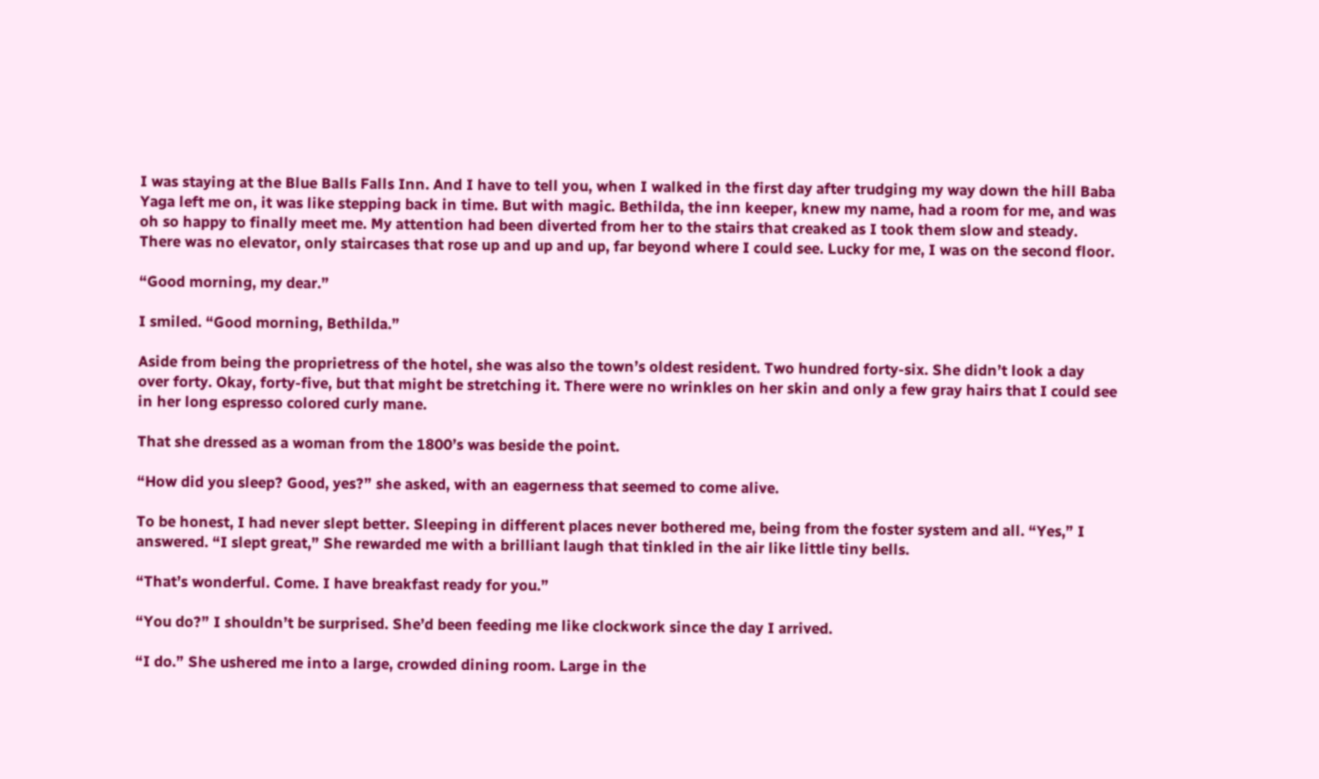I was staying at the Blue Balls Falls Inn. And I have to tell you, when I walked in the first day after trudging my way down the hill Baba Yaga left me on, it was like stepping back in time. But with magic. Bethilda, the inn keeper, knew my name, had a room for me, and was oh so happy to finally meet me. My attention had been diverted from her to the stairs that creaked as I took them slow and steady. There was no elevator, only staircases that rose up and up and up, far beyond where I could see. Lucky for me, I was on the second floor.

“Good morning, my dear.”

I smiled. “Good morning, Bethilda.”

Aside from being the proprietress of the hotel, she was also the town’s oldest resident. Two hundred forty-six. She didn’t look a day over forty. Okay, forty-five, but that might be stretching it. There were no wrinkles on her skin and only a few gray hairs that I could see in her long espresso colored curly mane.

That she dressed as a woman from the 1800’s was beside the point.

“How did you sleep? Good, yes?” she asked, with an eagerness that seemed to come alive.

To be honest, I had never slept better. Sleeping in different places never bothered me, being from the foster system and all. “Yes,” I answered. “I slept great,” She rewarded me with a brilliant laugh that tinkled in the air like little tiny bells.

“That’s wonderful. Come. I have breakfast ready for you.”

“You do?” I shouldn’t be surprised. She’d been feeding me like clockwork since the day I arrived.

“I do.” She ushered me into a large, crowded dining room. Large in the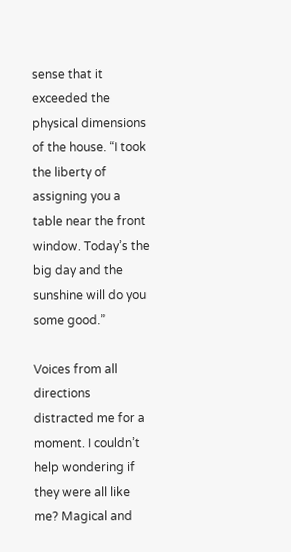sense that it exceeded the physical dimensions of the house. “I took the liberty of assigning you a table near the front window. Today’s the big day and the sunshine will do you some good.”

Voices from all directions distracted me for a moment. I couldn’t help wondering if they were all like me? Magical and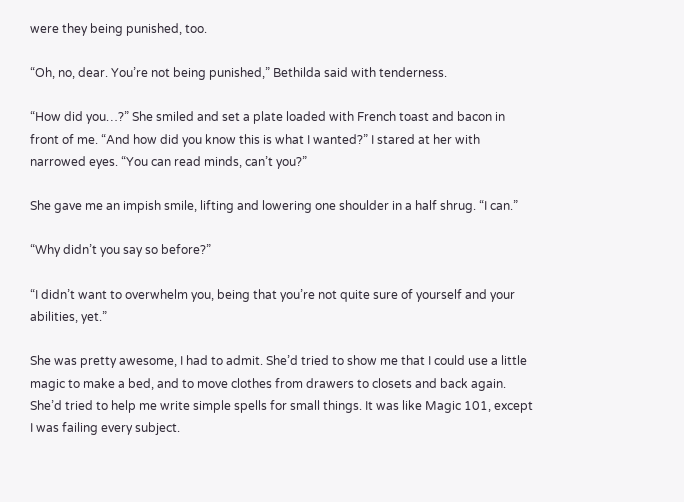were they being punished, too.

“Oh, no, dear. You’re not being punished,” Bethilda said with tenderness.

“How did you…?” She smiled and set a plate loaded with French toast and bacon in front of me. “And how did you know this is what I wanted?” I stared at her with narrowed eyes. “You can read minds, can’t you?”

She gave me an impish smile, lifting and lowering one shoulder in a half shrug. “I can.”

“Why didn’t you say so before?”

“I didn’t want to overwhelm you, being that you’re not quite sure of yourself and your abilities, yet.”

She was pretty awesome, I had to admit. She’d tried to show me that I could use a little magic to make a bed, and to move clothes from drawers to closets and back again. She’d tried to help me write simple spells for small things. It was like Magic 101, except I was failing every subject.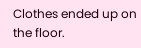Clothes ended up on the floor.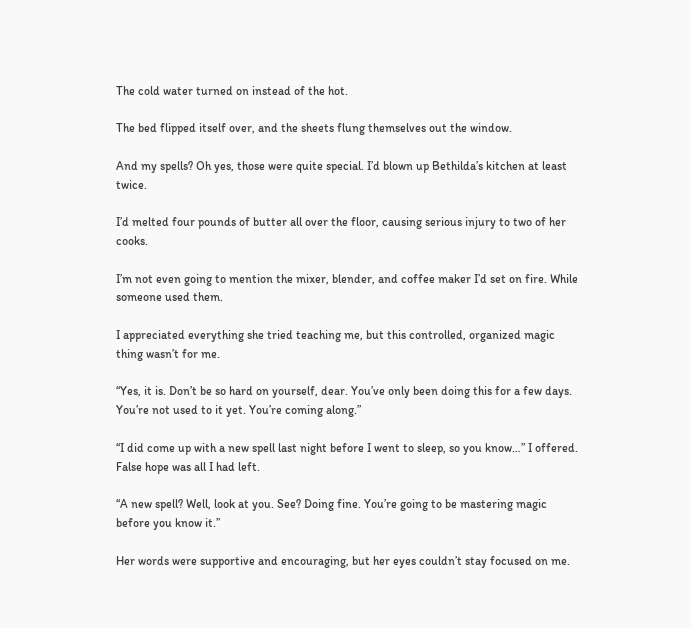The cold water turned on instead of the hot.

The bed flipped itself over, and the sheets flung themselves out the window.

And my spells? Oh yes, those were quite special. I’d blown up Bethilda’s kitchen at least twice.

I’d melted four pounds of butter all over the floor, causing serious injury to two of her cooks.

I’m not even going to mention the mixer, blender, and coffee maker I’d set on fire. While someone used them.

I appreciated everything she tried teaching me, but this controlled, organized magic thing wasn’t for me.

“Yes, it is. Don’t be so hard on yourself, dear. You’ve only been doing this for a few days. You’re not used to it yet. You’re coming along.”

“I did come up with a new spell last night before I went to sleep, so you know…” I offered. False hope was all I had left.

“A new spell? Well, look at you. See? Doing fine. You’re going to be mastering magic before you know it.”

Her words were supportive and encouraging, but her eyes couldn’t stay focused on me.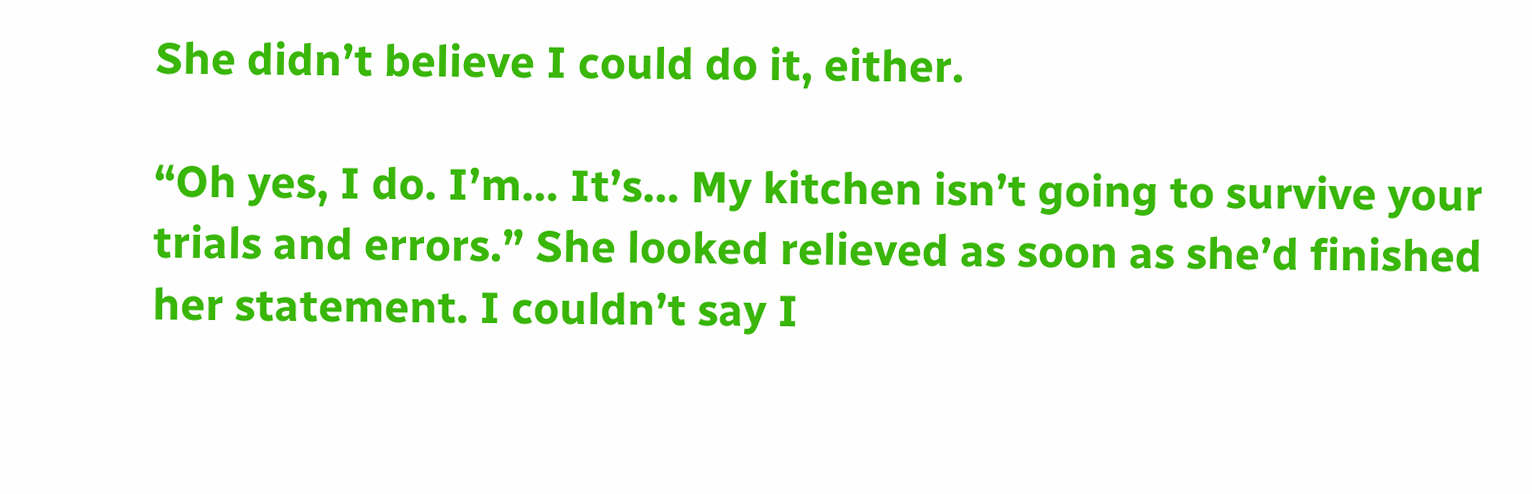She didn’t believe I could do it, either.

“Oh yes, I do. I’m… It’s… My kitchen isn’t going to survive your trials and errors.” She looked relieved as soon as she’d finished her statement. I couldn’t say I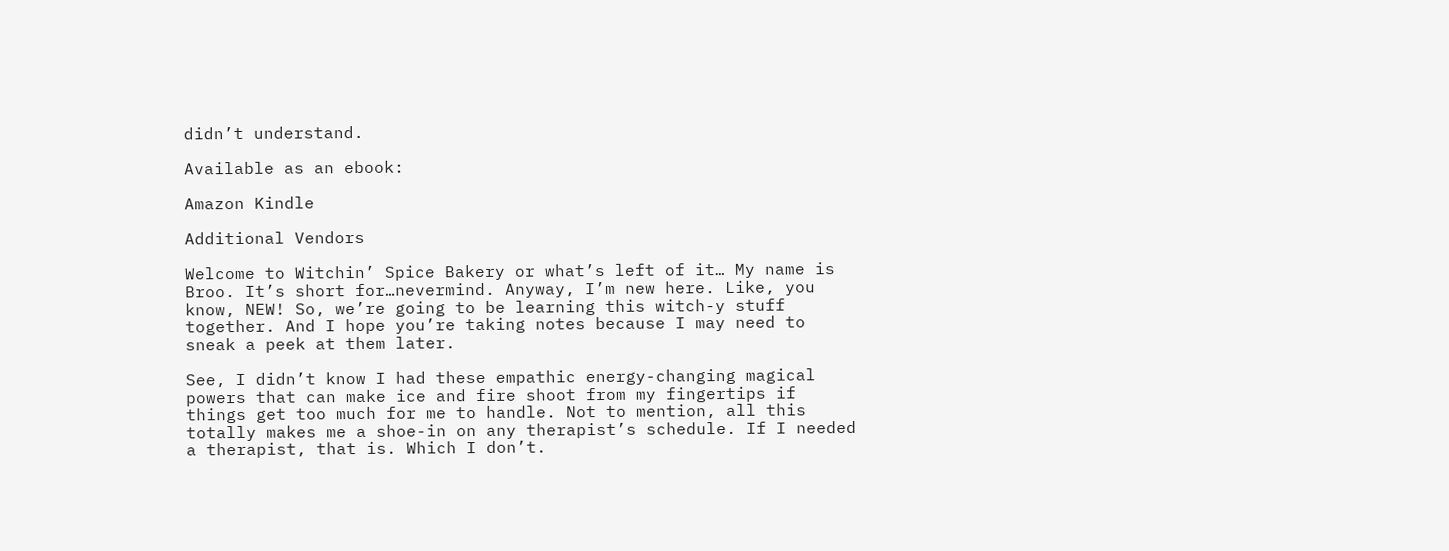didn’t understand.

Available as an ebook:

Amazon Kindle

Additional Vendors

Welcome to Witchin’ Spice Bakery or what’s left of it… My name is Broo. It’s short for…nevermind. Anyway, I’m new here. Like, you know, NEW! So, we’re going to be learning this witch-y stuff together. And I hope you’re taking notes because I may need to sneak a peek at them later.

See, I didn’t know I had these empathic energy-changing magical powers that can make ice and fire shoot from my fingertips if things get too much for me to handle. Not to mention, all this totally makes me a shoe-in on any therapist’s schedule. If I needed a therapist, that is. Which I don’t.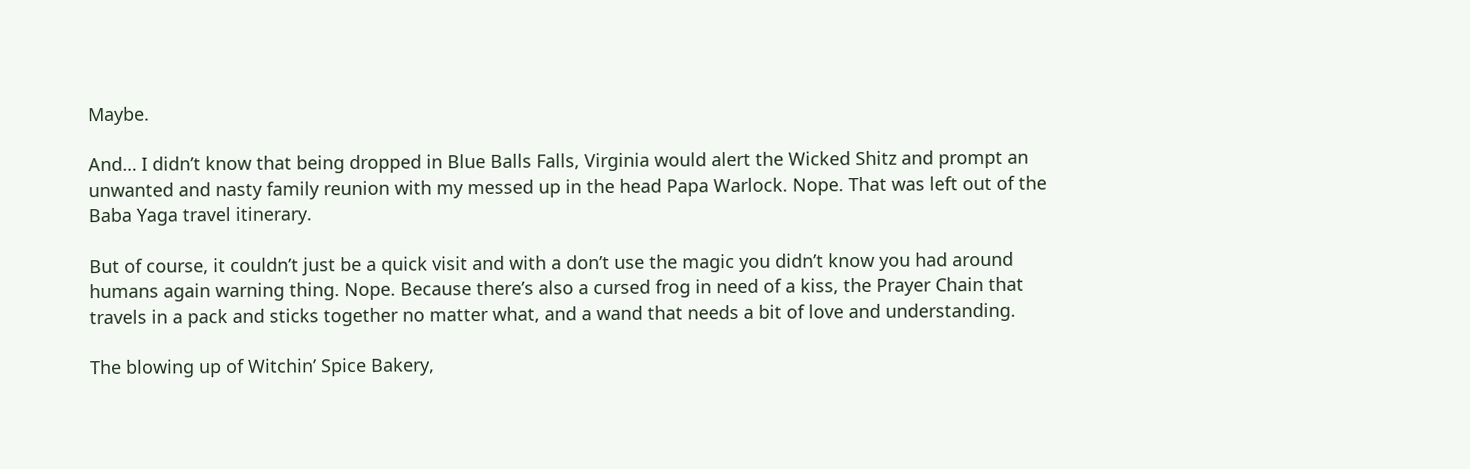Maybe.

And… I didn’t know that being dropped in Blue Balls Falls, Virginia would alert the Wicked Shitz and prompt an unwanted and nasty family reunion with my messed up in the head Papa Warlock. Nope. That was left out of the Baba Yaga travel itinerary.

But of course, it couldn’t just be a quick visit and with a don’t use the magic you didn’t know you had around humans again warning thing. Nope. Because there’s also a cursed frog in need of a kiss, the Prayer Chain that travels in a pack and sticks together no matter what, and a wand that needs a bit of love and understanding.

The blowing up of Witchin’ Spice Bakery,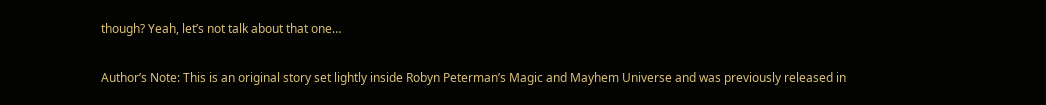though? Yeah, let’s not talk about that one…

Author’s Note: This is an original story set lightly inside Robyn Peterman’s Magic and Mayhem Universe and was previously released in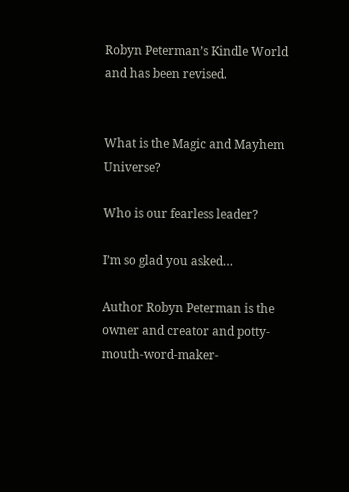Robyn Peterman’s Kindle World and has been revised.


What is the Magic and Mayhem Universe?

Who is our fearless leader?

I’m so glad you asked…

Author Robyn Peterman is the owner and creator and potty-mouth-word-maker-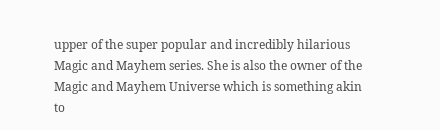upper of the super popular and incredibly hilarious Magic and Mayhem series. She is also the owner of the Magic and Mayhem Universe which is something akin to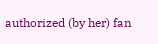authorized (by her) fan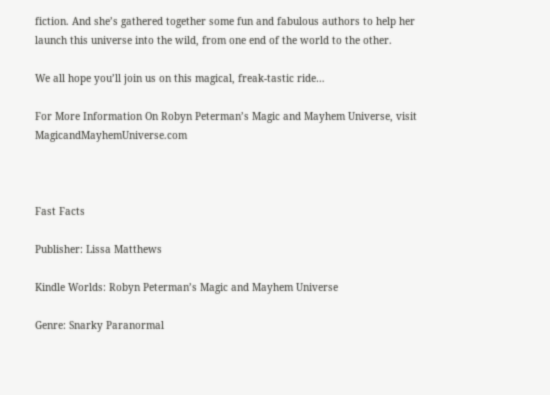fiction. And she’s gathered together some fun and fabulous authors to help her launch this universe into the wild, from one end of the world to the other.

We all hope you’ll join us on this magical, freak-tastic ride…

For More Information On Robyn Peterman’s Magic and Mayhem Universe, visit MagicandMayhemUniverse.com



Fast Facts

Publisher: Lissa Matthews

Kindle Worlds: Robyn Peterman’s Magic and Mayhem Universe

Genre: Snarky Paranormal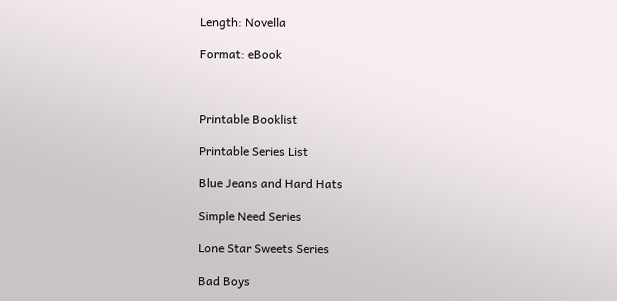Length: Novella

Format: eBook



Printable Booklist

Printable Series List

Blue Jeans and Hard Hats

Simple Need Series

Lone Star Sweets Series

Bad Boys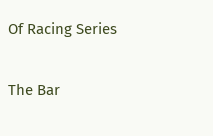Of Racing Series

The Bar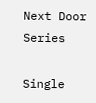Next Door Series

Single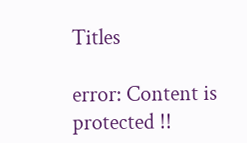Titles

error: Content is protected !!